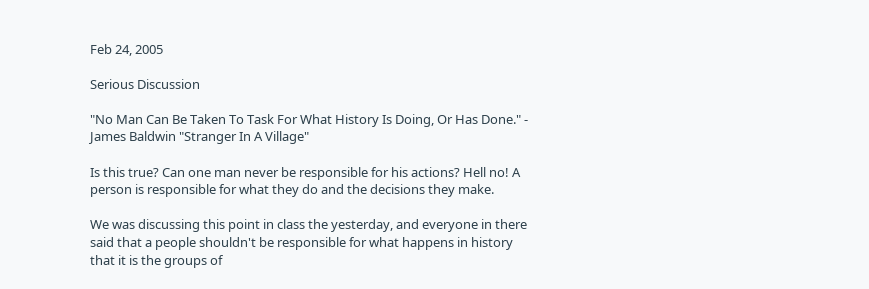Feb 24, 2005

Serious Discussion

"No Man Can Be Taken To Task For What History Is Doing, Or Has Done." - James Baldwin "Stranger In A Village"

Is this true? Can one man never be responsible for his actions? Hell no! A person is responsible for what they do and the decisions they make.

We was discussing this point in class the yesterday, and everyone in there said that a people shouldn't be responsible for what happens in history that it is the groups of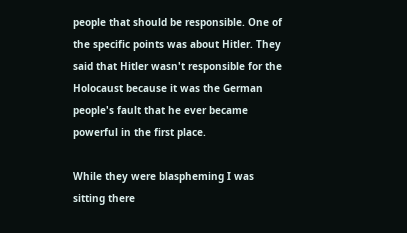people that should be responsible. One of the specific points was about Hitler. They said that Hitler wasn't responsible for the Holocaust because it was the German people's fault that he ever became powerful in the first place.

While they were blaspheming I was sitting there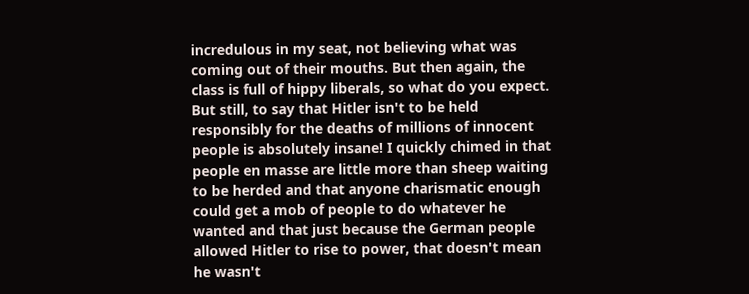incredulous in my seat, not believing what was coming out of their mouths. But then again, the class is full of hippy liberals, so what do you expect. But still, to say that Hitler isn't to be held responsibly for the deaths of millions of innocent people is absolutely insane! I quickly chimed in that people en masse are little more than sheep waiting to be herded and that anyone charismatic enough could get a mob of people to do whatever he wanted and that just because the German people allowed Hitler to rise to power, that doesn't mean he wasn't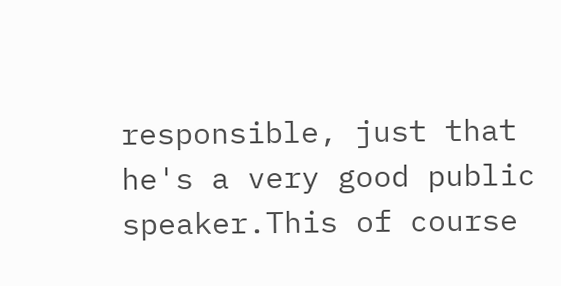responsible, just that he's a very good public speaker.This of course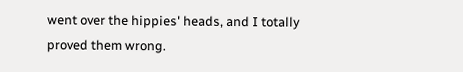went over the hippies' heads, and I totally proved them wrong.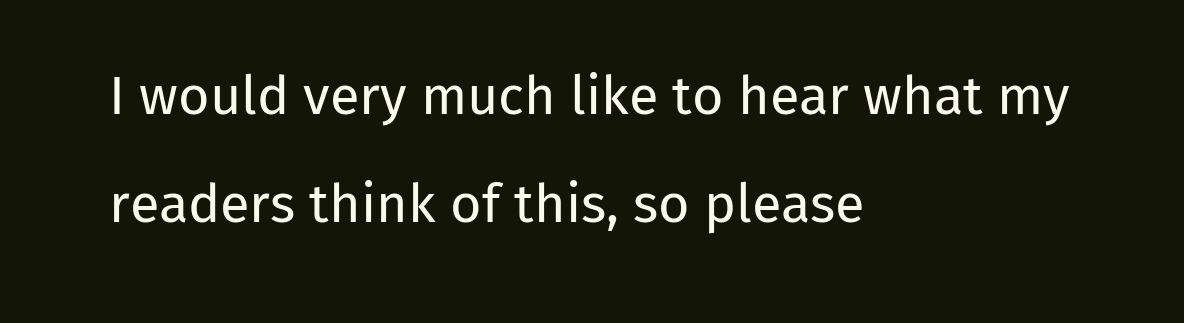I would very much like to hear what my readers think of this, so please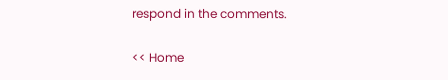respond in the comments.

<< Home